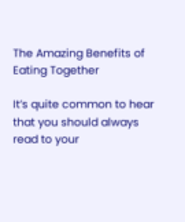The Amazing Benefits of Eating Together

It’s quite common to hear that you should always read to your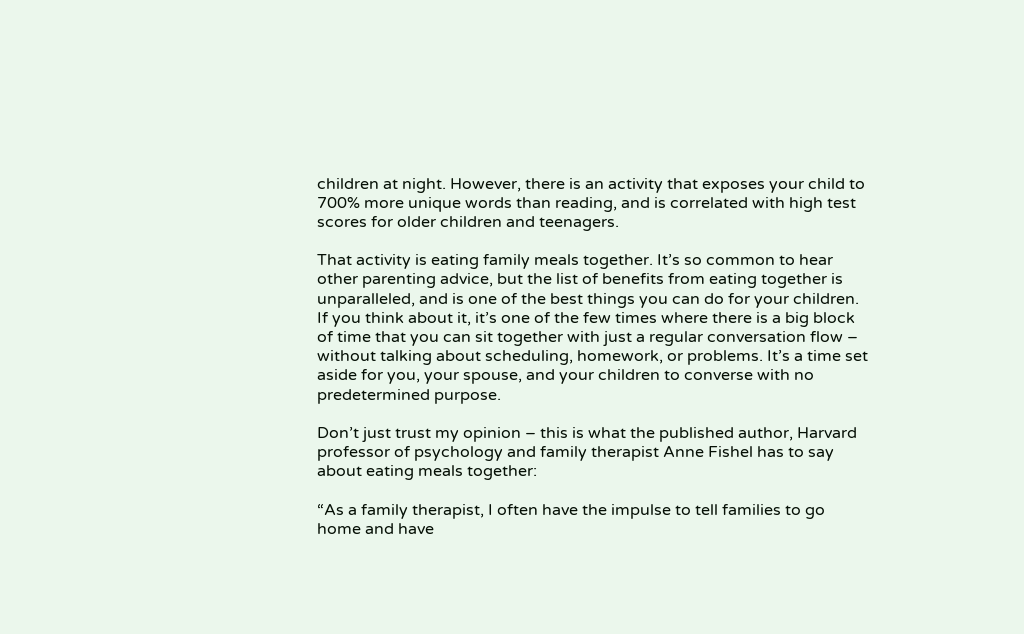children at night. However, there is an activity that exposes your child to 700% more unique words than reading, and is correlated with high test scores for older children and teenagers.

That activity is eating family meals together. It’s so common to hear other parenting advice, but the list of benefits from eating together is unparalleled, and is one of the best things you can do for your children. If you think about it, it’s one of the few times where there is a big block of time that you can sit together with just a regular conversation flow – without talking about scheduling, homework, or problems. It’s a time set aside for you, your spouse, and your children to converse with no predetermined purpose.

Don’t just trust my opinion – this is what the published author, Harvard professor of psychology and family therapist Anne Fishel has to say about eating meals together:

“As a family therapist, I often have the impulse to tell families to go home and have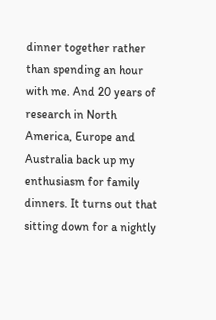dinner together rather than spending an hour with me. And 20 years of research in North America, Europe and Australia back up my enthusiasm for family dinners. It turns out that sitting down for a nightly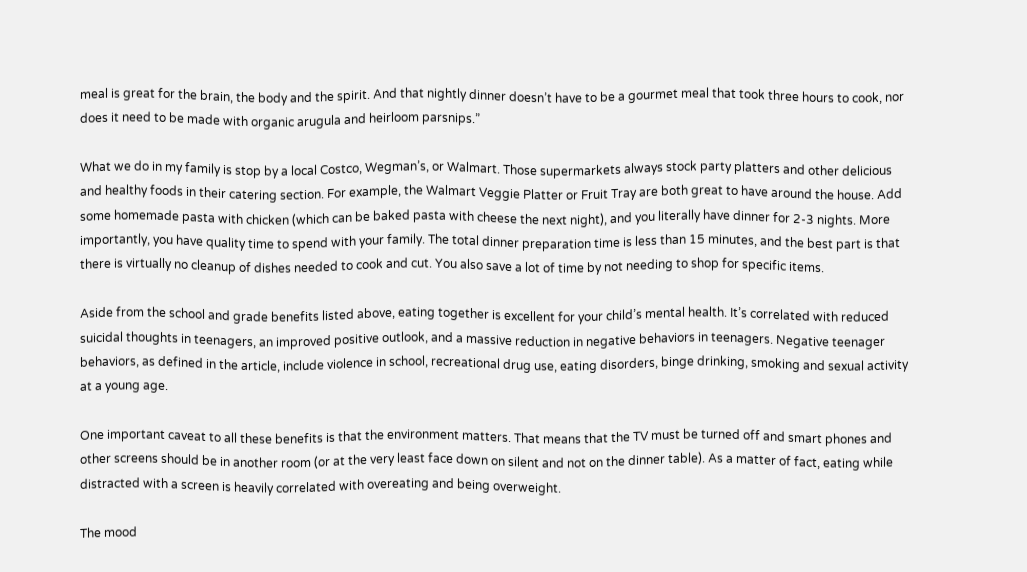meal is great for the brain, the body and the spirit. And that nightly dinner doesn’t have to be a gourmet meal that took three hours to cook, nor does it need to be made with organic arugula and heirloom parsnips.”

What we do in my family is stop by a local Costco, Wegman’s, or Walmart. Those supermarkets always stock party platters and other delicious and healthy foods in their catering section. For example, the Walmart Veggie Platter or Fruit Tray are both great to have around the house. Add some homemade pasta with chicken (which can be baked pasta with cheese the next night), and you literally have dinner for 2-3 nights. More importantly, you have quality time to spend with your family. The total dinner preparation time is less than 15 minutes, and the best part is that there is virtually no cleanup of dishes needed to cook and cut. You also save a lot of time by not needing to shop for specific items.

Aside from the school and grade benefits listed above, eating together is excellent for your child’s mental health. It’s correlated with reduced suicidal thoughts in teenagers, an improved positive outlook, and a massive reduction in negative behaviors in teenagers. Negative teenager behaviors, as defined in the article, include violence in school, recreational drug use, eating disorders, binge drinking, smoking and sexual activity at a young age.

One important caveat to all these benefits is that the environment matters. That means that the TV must be turned off and smart phones and other screens should be in another room (or at the very least face down on silent and not on the dinner table). As a matter of fact, eating while distracted with a screen is heavily correlated with overeating and being overweight.

The mood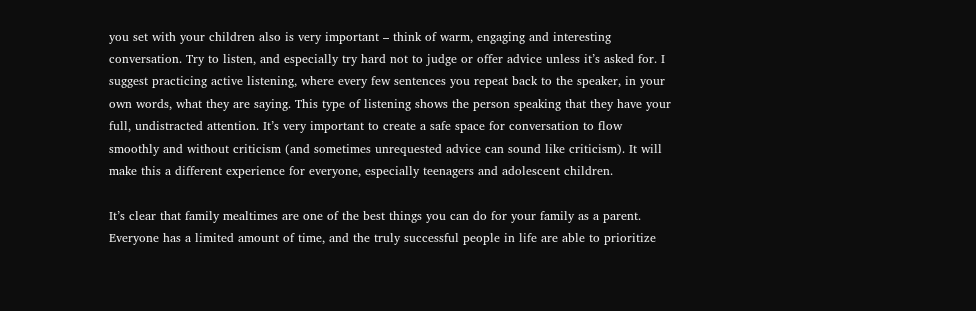you set with your children also is very important – think of warm, engaging and interesting conversation. Try to listen, and especially try hard not to judge or offer advice unless it’s asked for. I suggest practicing active listening, where every few sentences you repeat back to the speaker, in your own words, what they are saying. This type of listening shows the person speaking that they have your full, undistracted attention. It’s very important to create a safe space for conversation to flow smoothly and without criticism (and sometimes unrequested advice can sound like criticism). It will make this a different experience for everyone, especially teenagers and adolescent children.

It’s clear that family mealtimes are one of the best things you can do for your family as a parent. Everyone has a limited amount of time, and the truly successful people in life are able to prioritize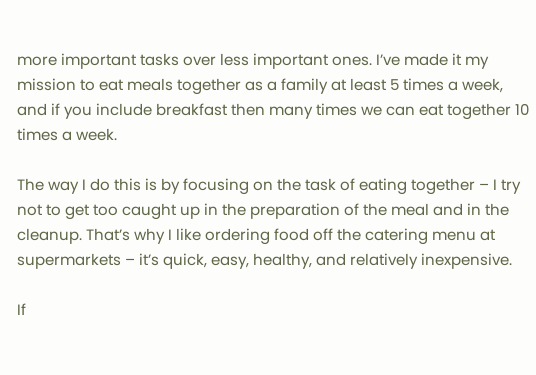more important tasks over less important ones. I’ve made it my mission to eat meals together as a family at least 5 times a week, and if you include breakfast then many times we can eat together 10 times a week.

The way I do this is by focusing on the task of eating together – I try not to get too caught up in the preparation of the meal and in the cleanup. That’s why I like ordering food off the catering menu at supermarkets – it’s quick, easy, healthy, and relatively inexpensive.

If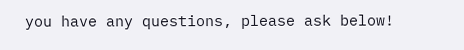you have any questions, please ask below!